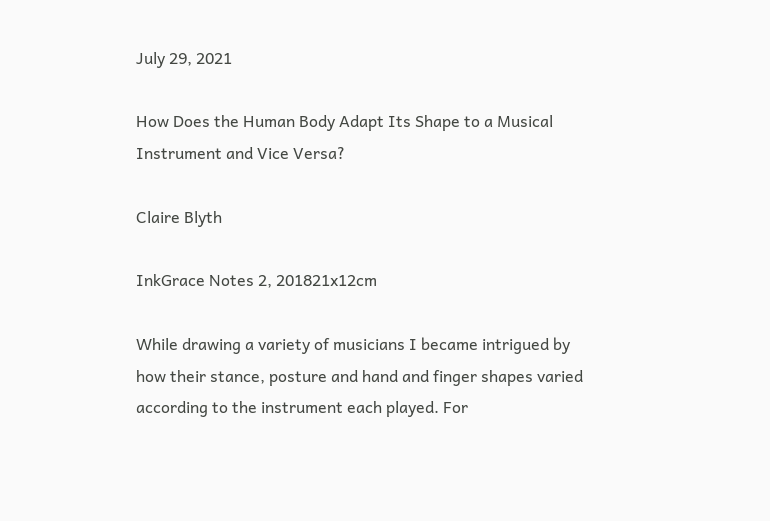July 29, 2021

How Does the Human Body Adapt Its Shape to a Musical Instrument and Vice Versa?

Claire Blyth

InkGrace Notes 2, 201821x12cm

While drawing a variety of musicians I became intrigued by how their stance, posture and hand and finger shapes varied according to the instrument each played. For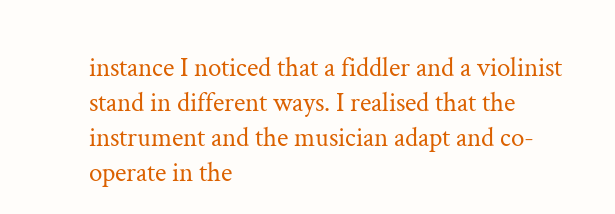instance I noticed that a fiddler and a violinist stand in different ways. I realised that the instrument and the musician adapt and co-operate in the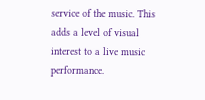service of the music. This adds a level of visual interest to a live music performance.